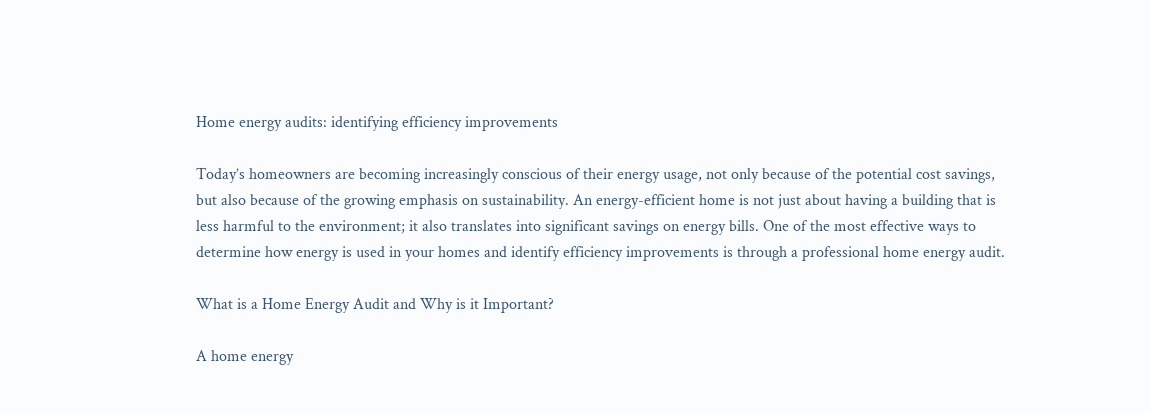Home energy audits: identifying efficiency improvements

Today’s homeowners are becoming increasingly conscious of their energy usage, not only because of the potential cost savings, but also because of the growing emphasis on sustainability. An energy-efficient home is not just about having a building that is less harmful to the environment; it also translates into significant savings on energy bills. One of the most effective ways to determine how energy is used in your homes and identify efficiency improvements is through a professional home energy audit.

What is a Home Energy Audit and Why is it Important?

A home energy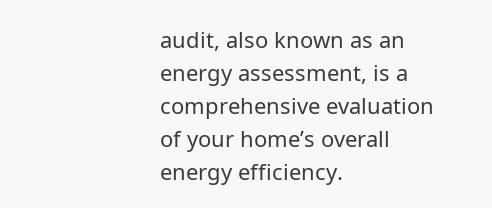audit, also known as an energy assessment, is a comprehensive evaluation of your home’s overall energy efficiency.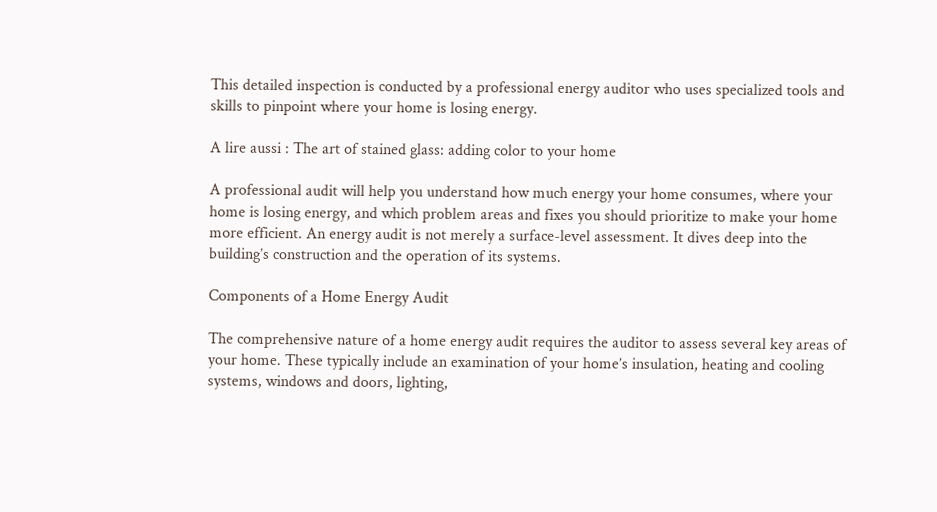This detailed inspection is conducted by a professional energy auditor who uses specialized tools and skills to pinpoint where your home is losing energy.

A lire aussi : The art of stained glass: adding color to your home

A professional audit will help you understand how much energy your home consumes, where your home is losing energy, and which problem areas and fixes you should prioritize to make your home more efficient. An energy audit is not merely a surface-level assessment. It dives deep into the building’s construction and the operation of its systems.

Components of a Home Energy Audit

The comprehensive nature of a home energy audit requires the auditor to assess several key areas of your home. These typically include an examination of your home’s insulation, heating and cooling systems, windows and doors, lighting,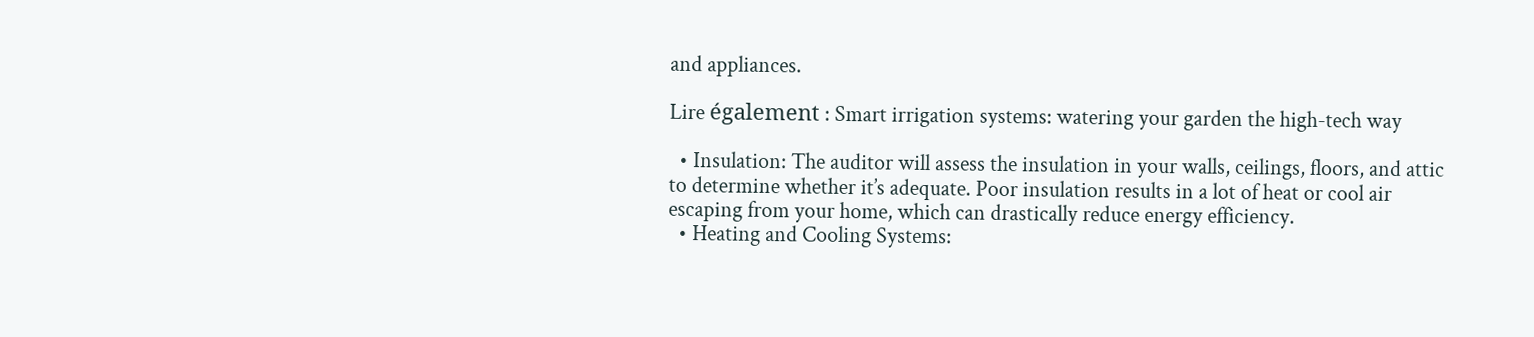and appliances.

Lire également : Smart irrigation systems: watering your garden the high-tech way

  • Insulation: The auditor will assess the insulation in your walls, ceilings, floors, and attic to determine whether it’s adequate. Poor insulation results in a lot of heat or cool air escaping from your home, which can drastically reduce energy efficiency.
  • Heating and Cooling Systems: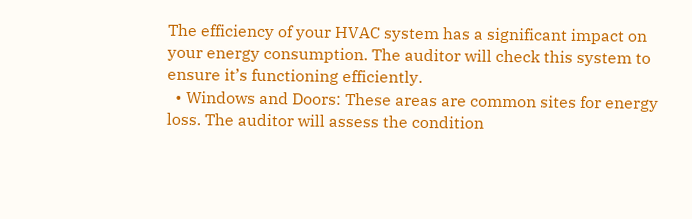The efficiency of your HVAC system has a significant impact on your energy consumption. The auditor will check this system to ensure it’s functioning efficiently.
  • Windows and Doors: These areas are common sites for energy loss. The auditor will assess the condition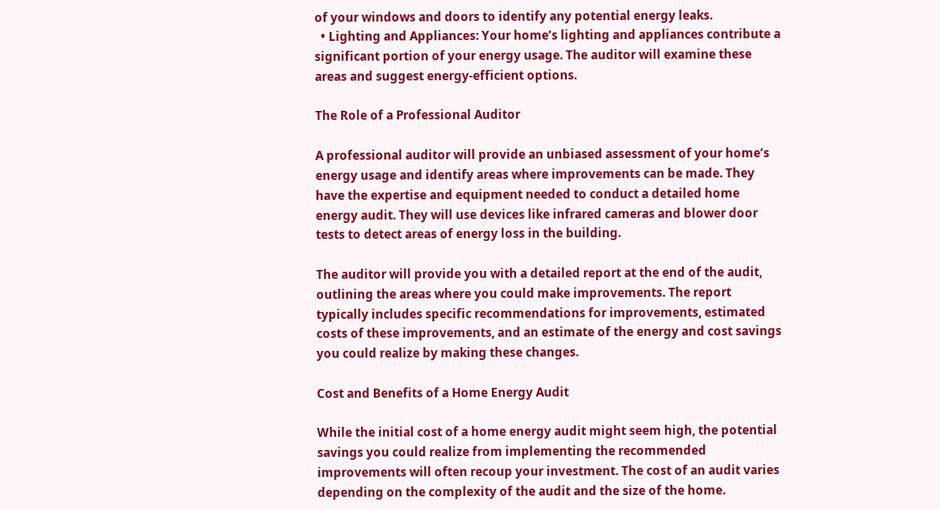of your windows and doors to identify any potential energy leaks.
  • Lighting and Appliances: Your home’s lighting and appliances contribute a significant portion of your energy usage. The auditor will examine these areas and suggest energy-efficient options.

The Role of a Professional Auditor

A professional auditor will provide an unbiased assessment of your home’s energy usage and identify areas where improvements can be made. They have the expertise and equipment needed to conduct a detailed home energy audit. They will use devices like infrared cameras and blower door tests to detect areas of energy loss in the building.

The auditor will provide you with a detailed report at the end of the audit, outlining the areas where you could make improvements. The report typically includes specific recommendations for improvements, estimated costs of these improvements, and an estimate of the energy and cost savings you could realize by making these changes.

Cost and Benefits of a Home Energy Audit

While the initial cost of a home energy audit might seem high, the potential savings you could realize from implementing the recommended improvements will often recoup your investment. The cost of an audit varies depending on the complexity of the audit and the size of the home.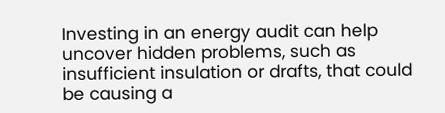Investing in an energy audit can help uncover hidden problems, such as insufficient insulation or drafts, that could be causing a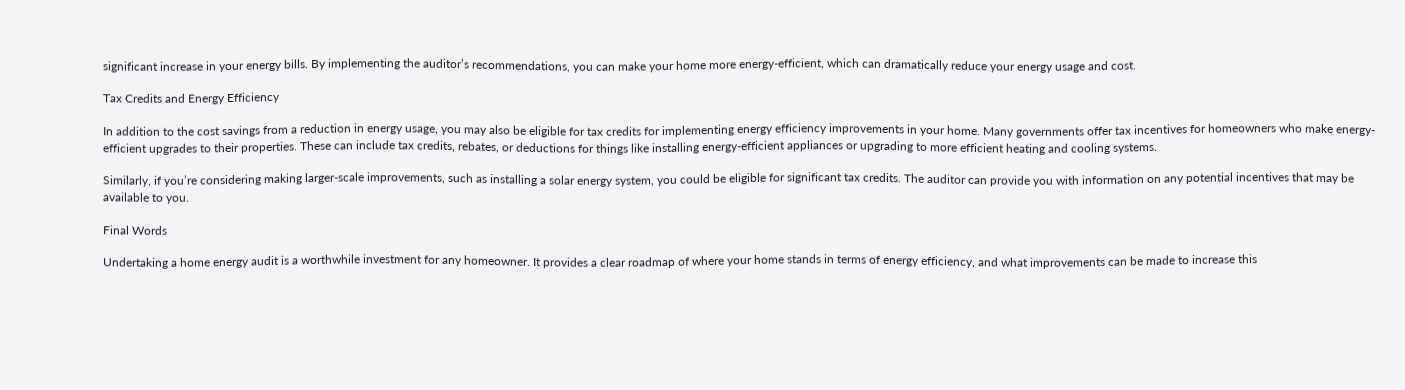significant increase in your energy bills. By implementing the auditor’s recommendations, you can make your home more energy-efficient, which can dramatically reduce your energy usage and cost.

Tax Credits and Energy Efficiency

In addition to the cost savings from a reduction in energy usage, you may also be eligible for tax credits for implementing energy efficiency improvements in your home. Many governments offer tax incentives for homeowners who make energy-efficient upgrades to their properties. These can include tax credits, rebates, or deductions for things like installing energy-efficient appliances or upgrading to more efficient heating and cooling systems.

Similarly, if you’re considering making larger-scale improvements, such as installing a solar energy system, you could be eligible for significant tax credits. The auditor can provide you with information on any potential incentives that may be available to you.

Final Words

Undertaking a home energy audit is a worthwhile investment for any homeowner. It provides a clear roadmap of where your home stands in terms of energy efficiency, and what improvements can be made to increase this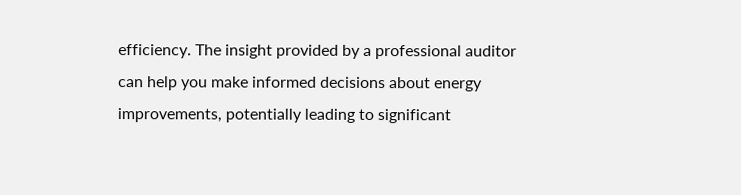efficiency. The insight provided by a professional auditor can help you make informed decisions about energy improvements, potentially leading to significant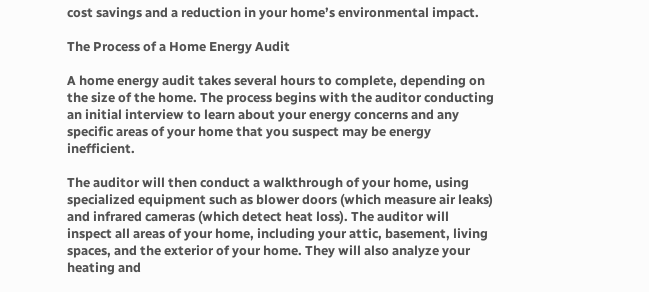cost savings and a reduction in your home’s environmental impact.

The Process of a Home Energy Audit

A home energy audit takes several hours to complete, depending on the size of the home. The process begins with the auditor conducting an initial interview to learn about your energy concerns and any specific areas of your home that you suspect may be energy inefficient.

The auditor will then conduct a walkthrough of your home, using specialized equipment such as blower doors (which measure air leaks) and infrared cameras (which detect heat loss). The auditor will inspect all areas of your home, including your attic, basement, living spaces, and the exterior of your home. They will also analyze your heating and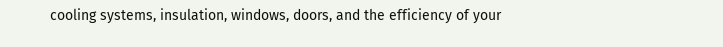cooling systems, insulation, windows, doors, and the efficiency of your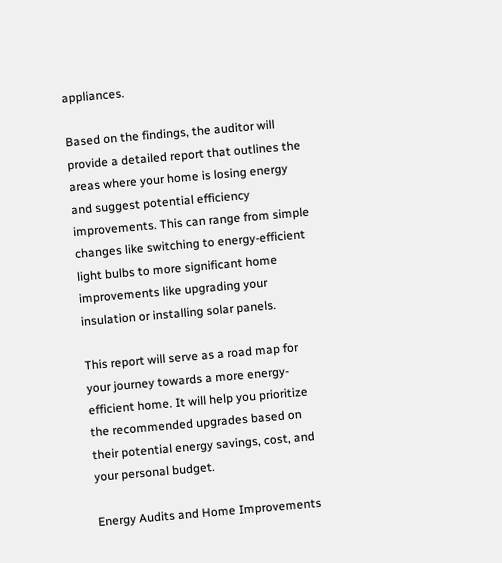appliances.

Based on the findings, the auditor will provide a detailed report that outlines the areas where your home is losing energy and suggest potential efficiency improvements. This can range from simple changes like switching to energy-efficient light bulbs to more significant home improvements like upgrading your insulation or installing solar panels.

This report will serve as a road map for your journey towards a more energy-efficient home. It will help you prioritize the recommended upgrades based on their potential energy savings, cost, and your personal budget.

Energy Audits and Home Improvements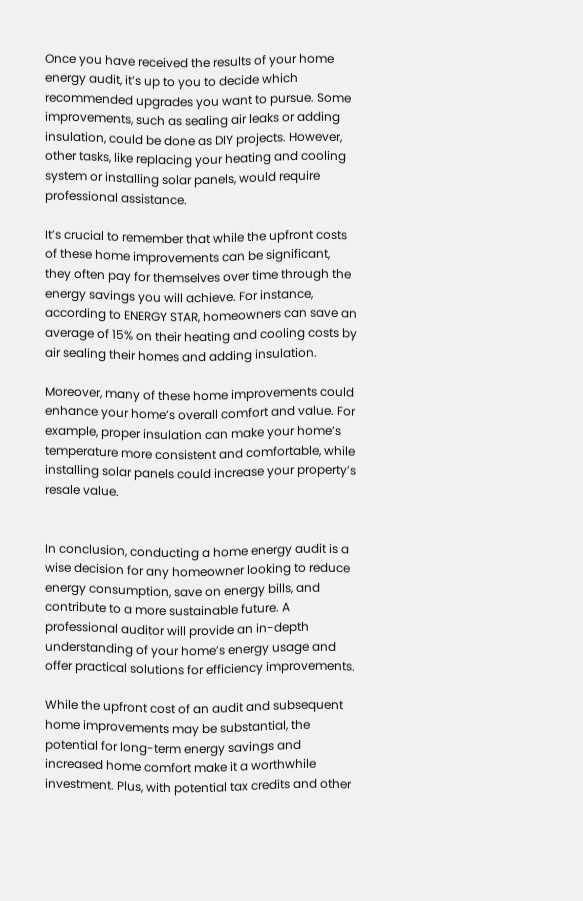Once you have received the results of your home energy audit, it’s up to you to decide which recommended upgrades you want to pursue. Some improvements, such as sealing air leaks or adding insulation, could be done as DIY projects. However, other tasks, like replacing your heating and cooling system or installing solar panels, would require professional assistance.

It’s crucial to remember that while the upfront costs of these home improvements can be significant, they often pay for themselves over time through the energy savings you will achieve. For instance, according to ENERGY STAR, homeowners can save an average of 15% on their heating and cooling costs by air sealing their homes and adding insulation.

Moreover, many of these home improvements could enhance your home’s overall comfort and value. For example, proper insulation can make your home’s temperature more consistent and comfortable, while installing solar panels could increase your property’s resale value.


In conclusion, conducting a home energy audit is a wise decision for any homeowner looking to reduce energy consumption, save on energy bills, and contribute to a more sustainable future. A professional auditor will provide an in-depth understanding of your home’s energy usage and offer practical solutions for efficiency improvements.

While the upfront cost of an audit and subsequent home improvements may be substantial, the potential for long-term energy savings and increased home comfort make it a worthwhile investment. Plus, with potential tax credits and other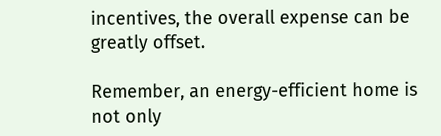incentives, the overall expense can be greatly offset.

Remember, an energy-efficient home is not only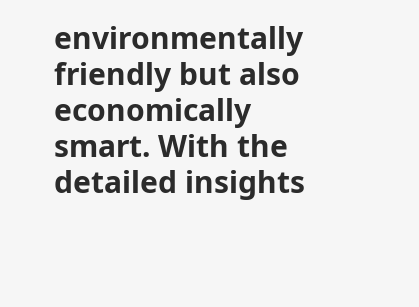environmentally friendly but also economically smart. With the detailed insights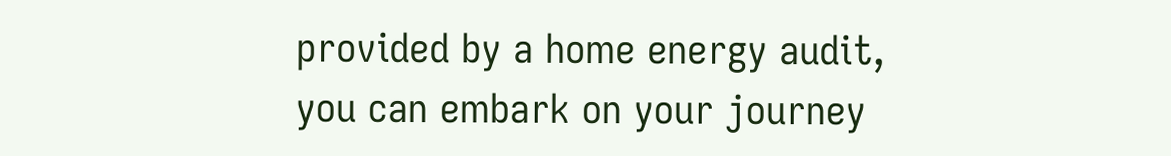provided by a home energy audit, you can embark on your journey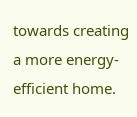towards creating a more energy-efficient home.